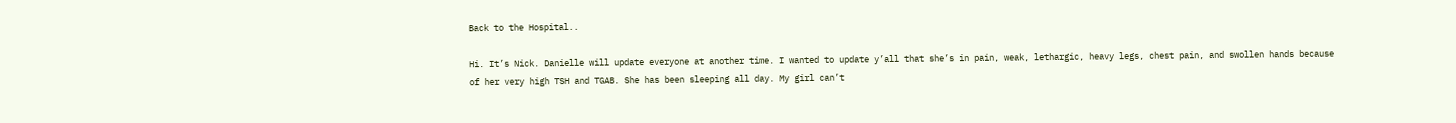Back to the Hospital..

Hi. It’s Nick. Danielle will update everyone at another time. I wanted to update y’all that she’s in pain, weak, lethargic, heavy legs, chest pain, and swollen hands because of her very high TSH and TGAB. She has been sleeping all day. My girl can’t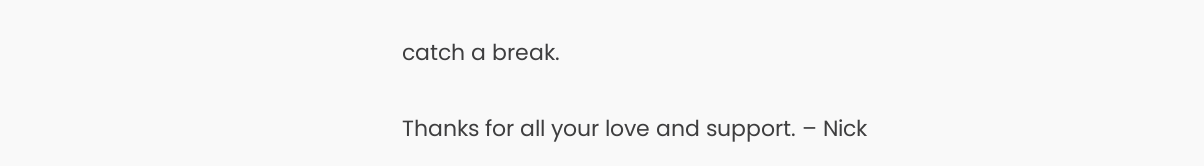catch a break.

Thanks for all your love and support. – Nick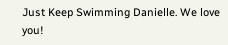Just Keep Swimming Danielle. We love you!